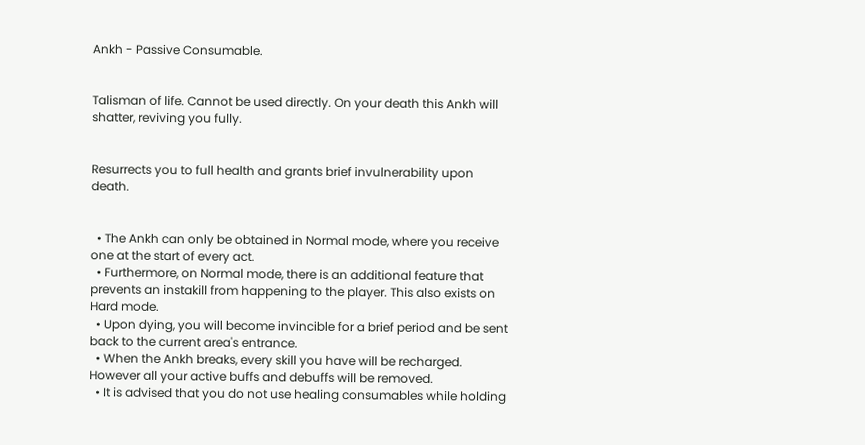Ankh - Passive Consumable.


Talisman of life. Cannot be used directly. On your death this Ankh will shatter, reviving you fully.


Resurrects you to full health and grants brief invulnerability upon death.


  • The Ankh can only be obtained in Normal mode, where you receive one at the start of every act.
  • Furthermore, on Normal mode, there is an additional feature that prevents an instakill from happening to the player. This also exists on Hard mode.
  • Upon dying, you will become invincible for a brief period and be sent back to the current area's entrance.
  • When the Ankh breaks, every skill you have will be recharged. However all your active buffs and debuffs will be removed.
  • It is advised that you do not use healing consumables while holding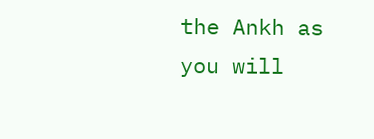the Ankh as you will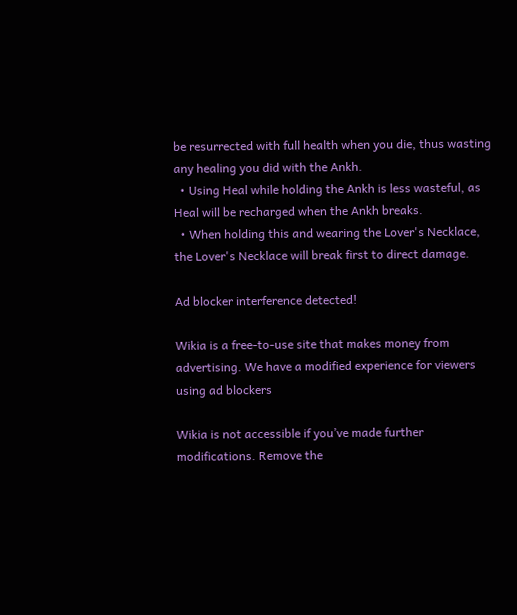be resurrected with full health when you die, thus wasting any healing you did with the Ankh.
  • Using Heal while holding the Ankh is less wasteful, as Heal will be recharged when the Ankh breaks.
  • When holding this and wearing the Lover's Necklace, the Lover's Necklace will break first to direct damage.

Ad blocker interference detected!

Wikia is a free-to-use site that makes money from advertising. We have a modified experience for viewers using ad blockers

Wikia is not accessible if you’ve made further modifications. Remove the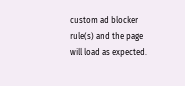custom ad blocker rule(s) and the page will load as expected.